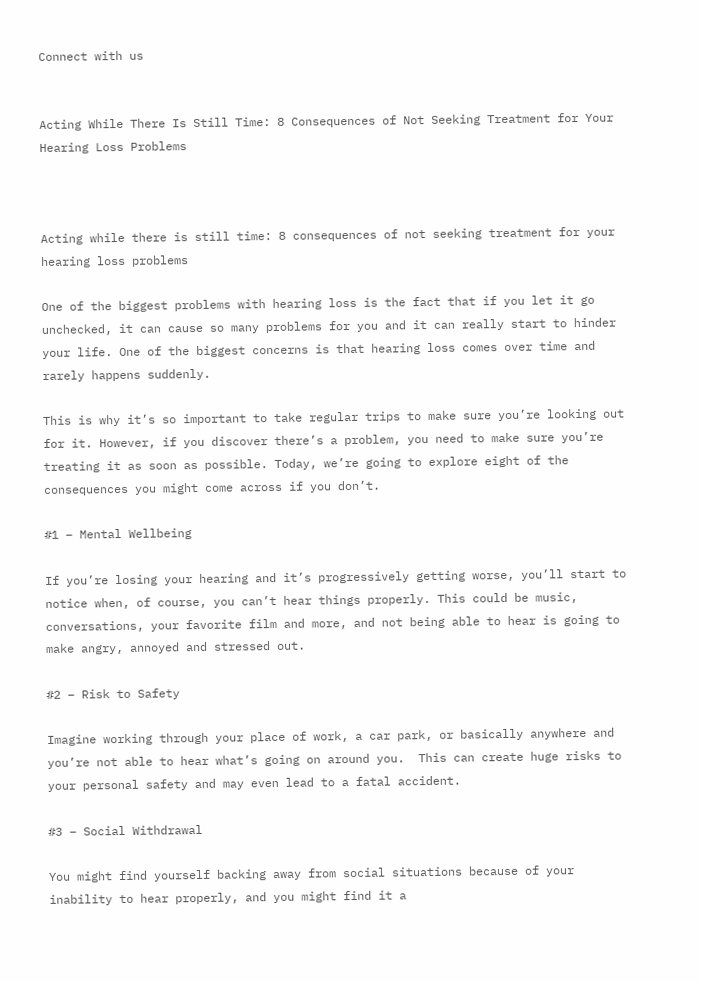Connect with us


Acting While There Is Still Time: 8 Consequences of Not Seeking Treatment for Your Hearing Loss Problems



Acting while there is still time: 8 consequences of not seeking treatment for your hearing loss problems

One of the biggest problems with hearing loss is the fact that if you let it go unchecked, it can cause so many problems for you and it can really start to hinder your life. One of the biggest concerns is that hearing loss comes over time and rarely happens suddenly.

This is why it’s so important to take regular trips to make sure you’re looking out for it. However, if you discover there’s a problem, you need to make sure you’re treating it as soon as possible. Today, we’re going to explore eight of the consequences you might come across if you don’t.

#1 – Mental Wellbeing

If you’re losing your hearing and it’s progressively getting worse, you’ll start to notice when, of course, you can’t hear things properly. This could be music, conversations, your favorite film and more, and not being able to hear is going to make angry, annoyed and stressed out.

#2 – Risk to Safety

Imagine working through your place of work, a car park, or basically anywhere and you’re not able to hear what’s going on around you.  This can create huge risks to your personal safety and may even lead to a fatal accident.

#3 – Social Withdrawal

You might find yourself backing away from social situations because of your inability to hear properly, and you might find it a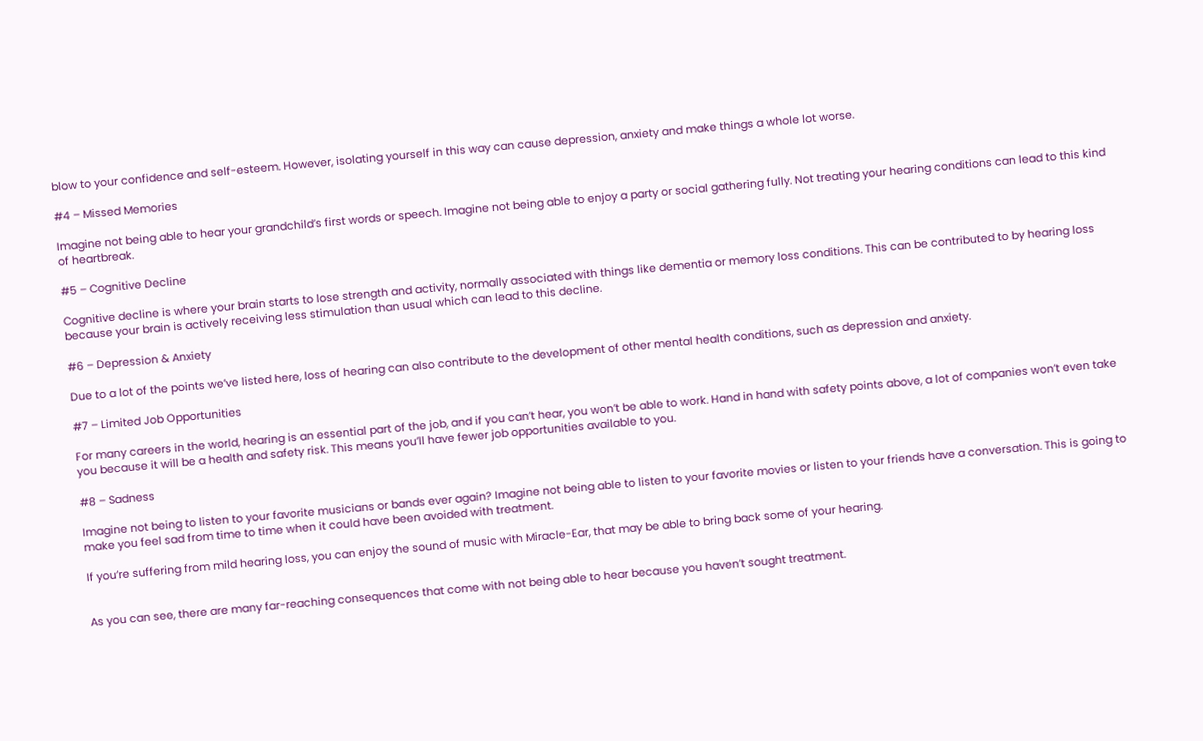blow to your confidence and self-esteem. However, isolating yourself in this way can cause depression, anxiety and make things a whole lot worse.

#4 – Missed Memories

Imagine not being able to hear your grandchild’s first words or speech. Imagine not being able to enjoy a party or social gathering fully. Not treating your hearing conditions can lead to this kind of heartbreak.

#5 – Cognitive Decline

Cognitive decline is where your brain starts to lose strength and activity, normally associated with things like dementia or memory loss conditions. This can be contributed to by hearing loss because your brain is actively receiving less stimulation than usual which can lead to this decline.

#6 – Depression & Anxiety

Due to a lot of the points we’ve listed here, loss of hearing can also contribute to the development of other mental health conditions, such as depression and anxiety.

#7 – Limited Job Opportunities

For many careers in the world, hearing is an essential part of the job, and if you can’t hear, you won’t be able to work. Hand in hand with safety points above, a lot of companies won’t even take you because it will be a health and safety risk. This means you’ll have fewer job opportunities available to you.

#8 – Sadness

Imagine not being to listen to your favorite musicians or bands ever again? Imagine not being able to listen to your favorite movies or listen to your friends have a conversation. This is going to make you feel sad from time to time when it could have been avoided with treatment.

If you’re suffering from mild hearing loss, you can enjoy the sound of music with Miracle-Ear, that may be able to bring back some of your hearing.


As you can see, there are many far-reaching consequences that come with not being able to hear because you haven’t sought treatment.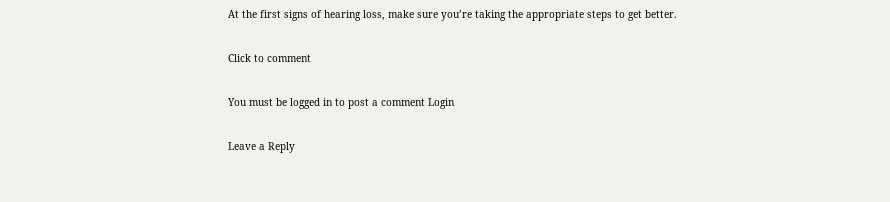At the first signs of hearing loss, make sure you’re taking the appropriate steps to get better.

Click to comment

You must be logged in to post a comment Login

Leave a Reply